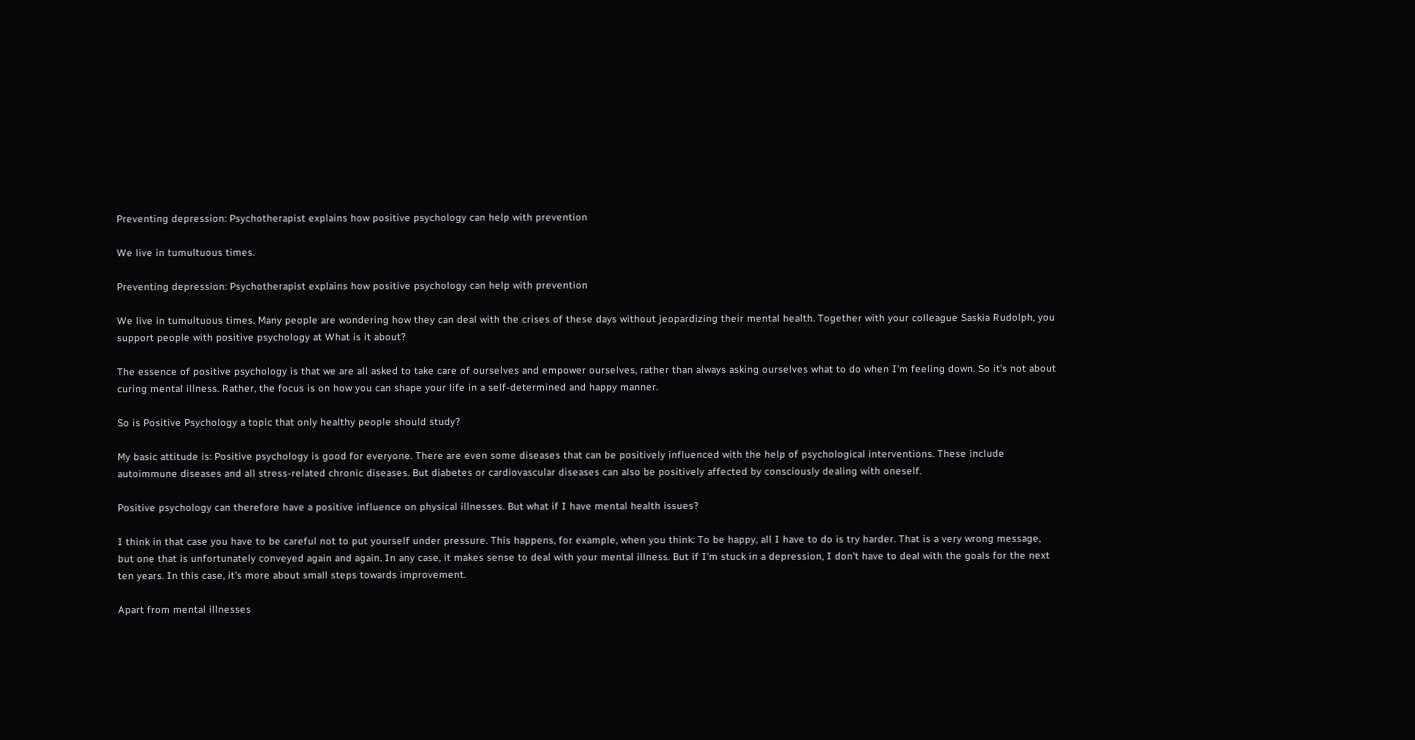Preventing depression: Psychotherapist explains how positive psychology can help with prevention

We live in tumultuous times.

Preventing depression: Psychotherapist explains how positive psychology can help with prevention

We live in tumultuous times. Many people are wondering how they can deal with the crises of these days without jeopardizing their mental health. Together with your colleague Saskia Rudolph, you support people with positive psychology at What is it about?

The essence of positive psychology is that we are all asked to take care of ourselves and empower ourselves, rather than always asking ourselves what to do when I'm feeling down. So it's not about curing mental illness. Rather, the focus is on how you can shape your life in a self-determined and happy manner.

So is Positive Psychology a topic that only healthy people should study?

My basic attitude is: Positive psychology is good for everyone. There are even some diseases that can be positively influenced with the help of psychological interventions. These include autoimmune diseases and all stress-related chronic diseases. But diabetes or cardiovascular diseases can also be positively affected by consciously dealing with oneself.

Positive psychology can therefore have a positive influence on physical illnesses. But what if I have mental health issues?

I think in that case you have to be careful not to put yourself under pressure. This happens, for example, when you think: To be happy, all I have to do is try harder. That is a very wrong message, but one that is unfortunately conveyed again and again. In any case, it makes sense to deal with your mental illness. But if I'm stuck in a depression, I don't have to deal with the goals for the next ten years. In this case, it's more about small steps towards improvement.

Apart from mental illnesses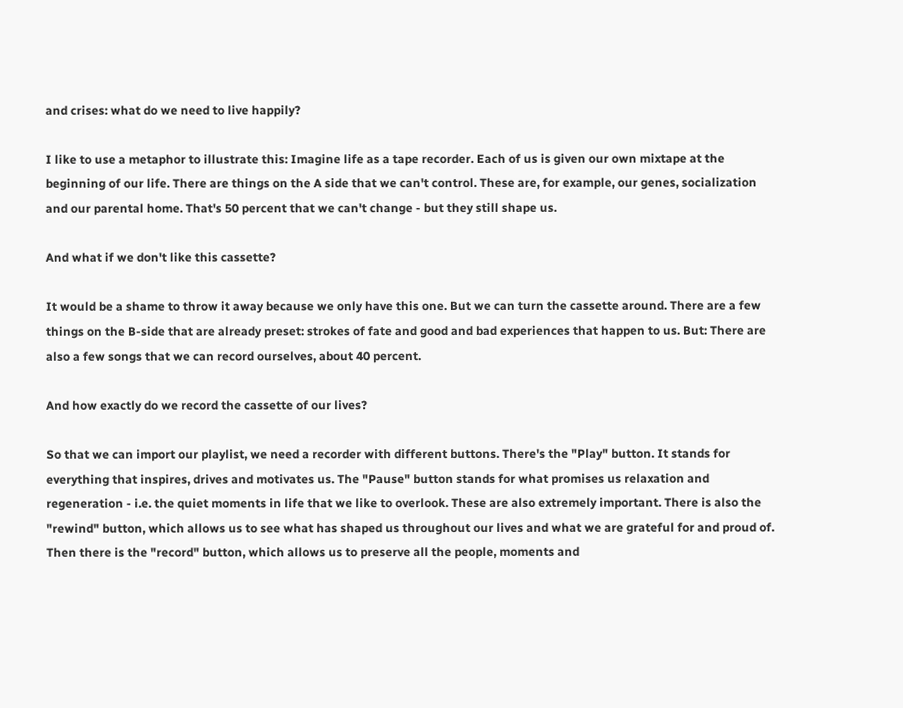and crises: what do we need to live happily?

I like to use a metaphor to illustrate this: Imagine life as a tape recorder. Each of us is given our own mixtape at the beginning of our life. There are things on the A side that we can't control. These are, for example, our genes, socialization and our parental home. That's 50 percent that we can't change - but they still shape us.

And what if we don't like this cassette?

It would be a shame to throw it away because we only have this one. But we can turn the cassette around. There are a few things on the B-side that are already preset: strokes of fate and good and bad experiences that happen to us. But: There are also a few songs that we can record ourselves, about 40 percent.

And how exactly do we record the cassette of our lives?

So that we can import our playlist, we need a recorder with different buttons. There's the "Play" button. It stands for everything that inspires, drives and motivates us. The "Pause" button stands for what promises us relaxation and regeneration - i.e. the quiet moments in life that we like to overlook. These are also extremely important. There is also the "rewind" button, which allows us to see what has shaped us throughout our lives and what we are grateful for and proud of. Then there is the "record" button, which allows us to preserve all the people, moments and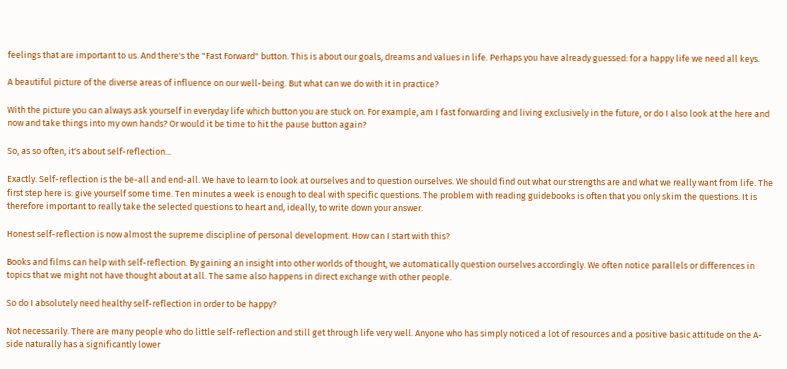feelings that are important to us. And there's the "Fast Forward" button. This is about our goals, dreams and values in life. Perhaps you have already guessed: for a happy life we need all keys.

A beautiful picture of the diverse areas of influence on our well-being. But what can we do with it in practice?

With the picture you can always ask yourself in everyday life which button you are stuck on. For example, am I fast forwarding and living exclusively in the future, or do I also look at the here and now and take things into my own hands? Or would it be time to hit the pause button again?

So, as so often, it's about self-reflection...

Exactly. Self-reflection is the be-all and end-all. We have to learn to look at ourselves and to question ourselves. We should find out what our strengths are and what we really want from life. The first step here is: give yourself some time. Ten minutes a week is enough to deal with specific questions. The problem with reading guidebooks is often that you only skim the questions. It is therefore important to really take the selected questions to heart and, ideally, to write down your answer.

Honest self-reflection is now almost the supreme discipline of personal development. How can I start with this?

Books and films can help with self-reflection. By gaining an insight into other worlds of thought, we automatically question ourselves accordingly. We often notice parallels or differences in topics that we might not have thought about at all. The same also happens in direct exchange with other people.

So do I absolutely need healthy self-reflection in order to be happy?

Not necessarily. There are many people who do little self-reflection and still get through life very well. Anyone who has simply noticed a lot of resources and a positive basic attitude on the A-side naturally has a significantly lower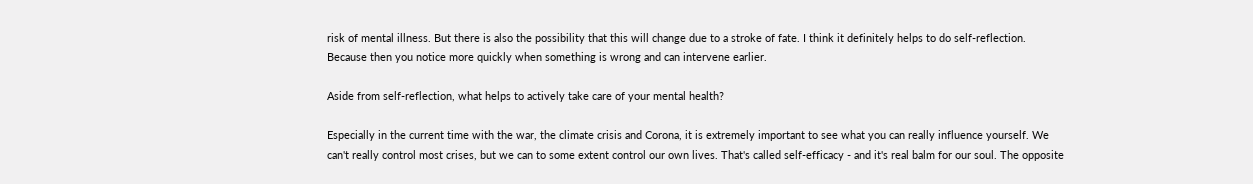risk of mental illness. But there is also the possibility that this will change due to a stroke of fate. I think it definitely helps to do self-reflection. Because then you notice more quickly when something is wrong and can intervene earlier.

Aside from self-reflection, what helps to actively take care of your mental health?

Especially in the current time with the war, the climate crisis and Corona, it is extremely important to see what you can really influence yourself. We can't really control most crises, but we can to some extent control our own lives. That's called self-efficacy - and it's real balm for our soul. The opposite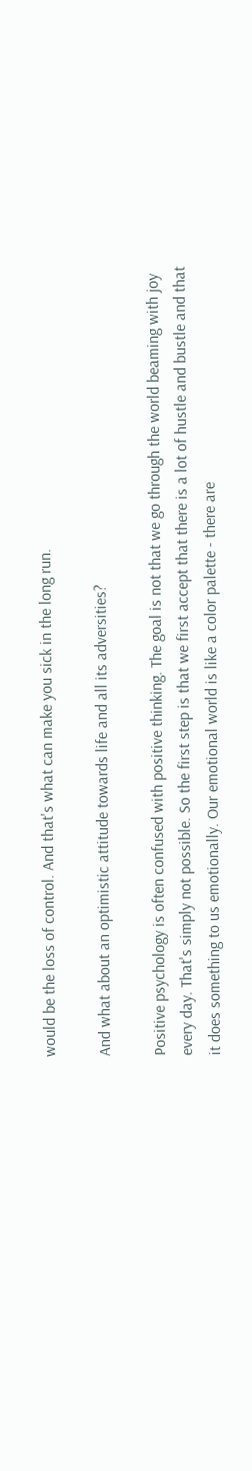would be the loss of control. And that's what can make you sick in the long run.

And what about an optimistic attitude towards life and all its adversities?

Positive psychology is often confused with positive thinking. The goal is not that we go through the world beaming with joy every day. That's simply not possible. So the first step is that we first accept that there is a lot of hustle and bustle and that it does something to us emotionally. Our emotional world is like a color palette - there are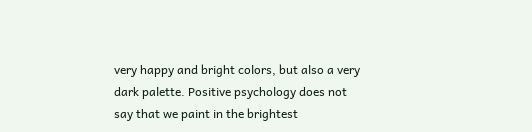very happy and bright colors, but also a very dark palette. Positive psychology does not say that we paint in the brightest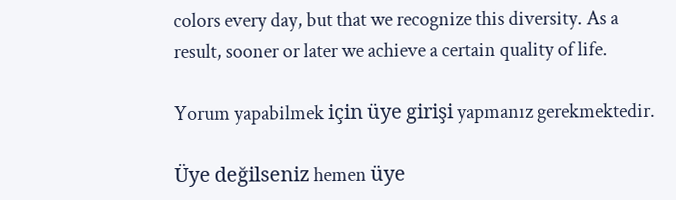colors every day, but that we recognize this diversity. As a result, sooner or later we achieve a certain quality of life.

Yorum yapabilmek için üye girişi yapmanız gerekmektedir.

Üye değilseniz hemen üye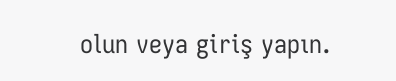olun veya giriş yapın.